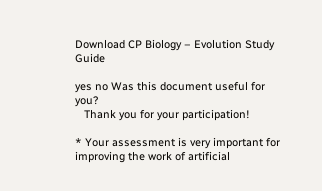Download CP Biology – Evolution Study Guide

yes no Was this document useful for you?
   Thank you for your participation!

* Your assessment is very important for improving the work of artificial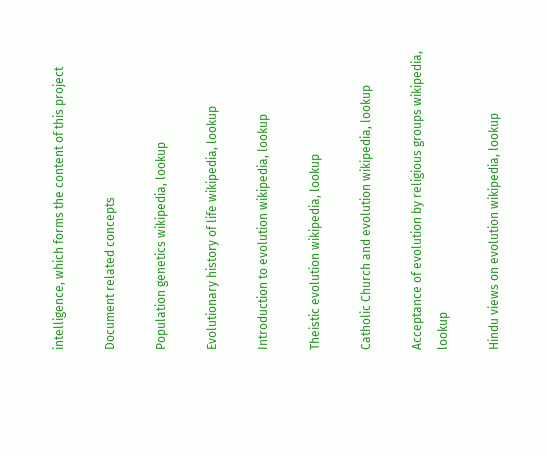intelligence, which forms the content of this project

Document related concepts

Population genetics wikipedia, lookup

Evolutionary history of life wikipedia, lookup

Introduction to evolution wikipedia, lookup

Theistic evolution wikipedia, lookup

Catholic Church and evolution wikipedia, lookup

Acceptance of evolution by religious groups wikipedia, lookup

Hindu views on evolution wikipedia, lookup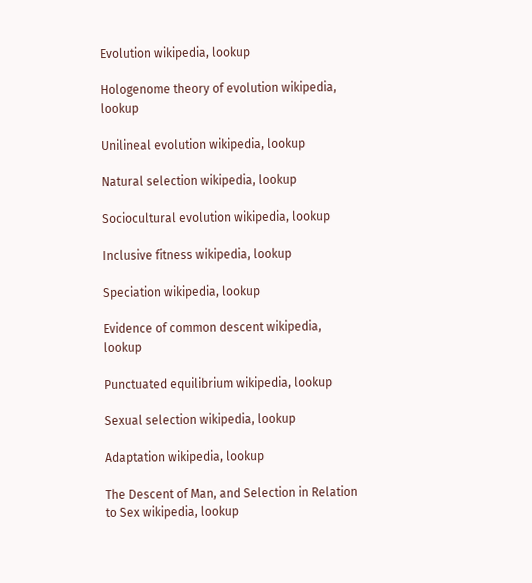Evolution wikipedia, lookup

Hologenome theory of evolution wikipedia, lookup

Unilineal evolution wikipedia, lookup

Natural selection wikipedia, lookup

Sociocultural evolution wikipedia, lookup

Inclusive fitness wikipedia, lookup

Speciation wikipedia, lookup

Evidence of common descent wikipedia, lookup

Punctuated equilibrium wikipedia, lookup

Sexual selection wikipedia, lookup

Adaptation wikipedia, lookup

The Descent of Man, and Selection in Relation to Sex wikipedia, lookup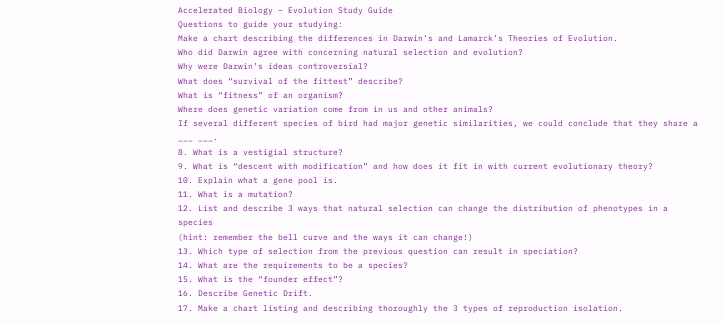Accelerated Biology – Evolution Study Guide
Questions to guide your studying:
Make a chart describing the differences in Darwin’s and Lamarck’s Theories of Evolution.
Who did Darwin agree with concerning natural selection and evolution?
Why were Darwin’s ideas controversial?
What does “survival of the fittest” describe?
What is “fitness” of an organism?
Where does genetic variation come from in us and other animals?
If several different species of bird had major genetic similarities, we could conclude that they share a
___ ___.
8. What is a vestigial structure?
9. What is “descent with modification” and how does it fit in with current evolutionary theory?
10. Explain what a gene pool is.
11. What is a mutation?
12. List and describe 3 ways that natural selection can change the distribution of phenotypes in a species
(hint: remember the bell curve and the ways it can change!)
13. Which type of selection from the previous question can result in speciation?
14. What are the requirements to be a species?
15. What is the “founder effect”?
16. Describe Genetic Drift.
17. Make a chart listing and describing thoroughly the 3 types of reproduction isolation.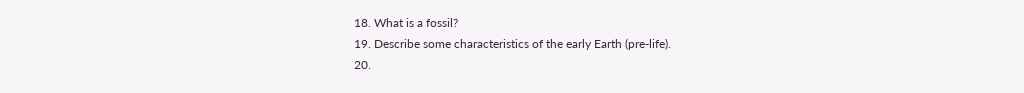18. What is a fossil?
19. Describe some characteristics of the early Earth (pre-life).
20.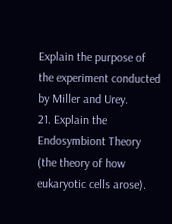Explain the purpose of the experiment conducted by Miller and Urey.
21. Explain the Endosymbiont Theory (the theory of how eukaryotic cells arose).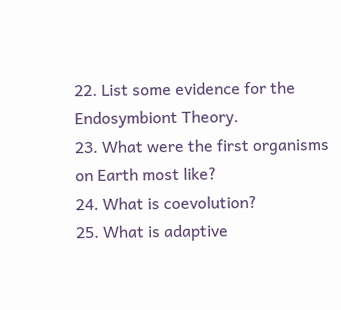22. List some evidence for the Endosymbiont Theory.
23. What were the first organisms on Earth most like?
24. What is coevolution?
25. What is adaptive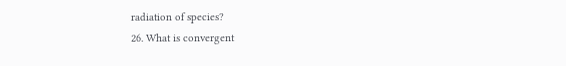radiation of species?
26. What is convergent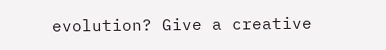evolution? Give a creative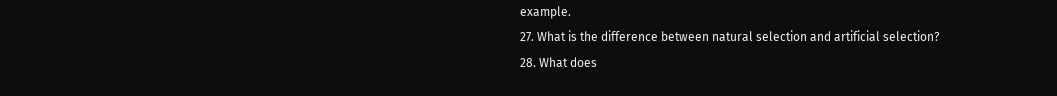example.
27. What is the difference between natural selection and artificial selection?
28. What does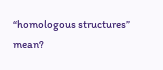“homologous structures” mean?